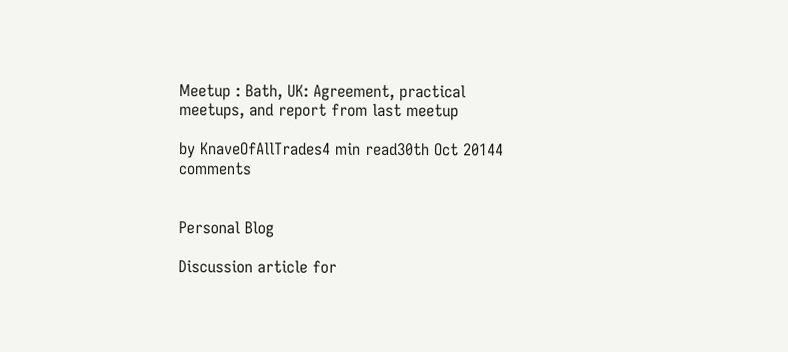Meetup : Bath, UK: Agreement, practical meetups, and report from last meetup

by KnaveOfAllTrades4 min read30th Oct 20144 comments


Personal Blog

Discussion article for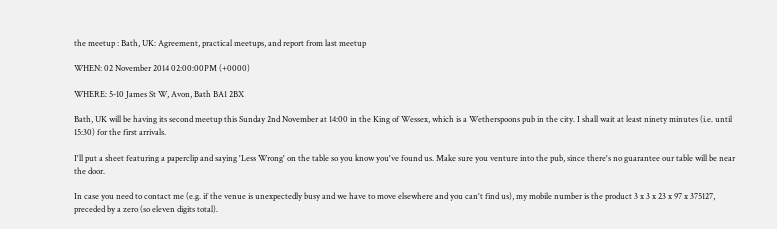the meetup : Bath, UK: Agreement, practical meetups, and report from last meetup

WHEN: 02 November 2014 02:00:00PM (+0000)

WHERE: 5-10 James St W, Avon, Bath BA1 2BX

Bath, UK will be having its second meetup this Sunday 2nd November at 14:00 in the King of Wessex, which is a Wetherspoons pub in the city. I shall wait at least ninety minutes (i.e. until 15:30) for the first arrivals.

I'll put a sheet featuring a paperclip and saying 'Less Wrong' on the table so you know you've found us. Make sure you venture into the pub, since there's no guarantee our table will be near the door.

In case you need to contact me (e.g. if the venue is unexpectedly busy and we have to move elsewhere and you can't find us), my mobile number is the product 3 x 3 x 23 x 97 x 375127, preceded by a zero (so eleven digits total).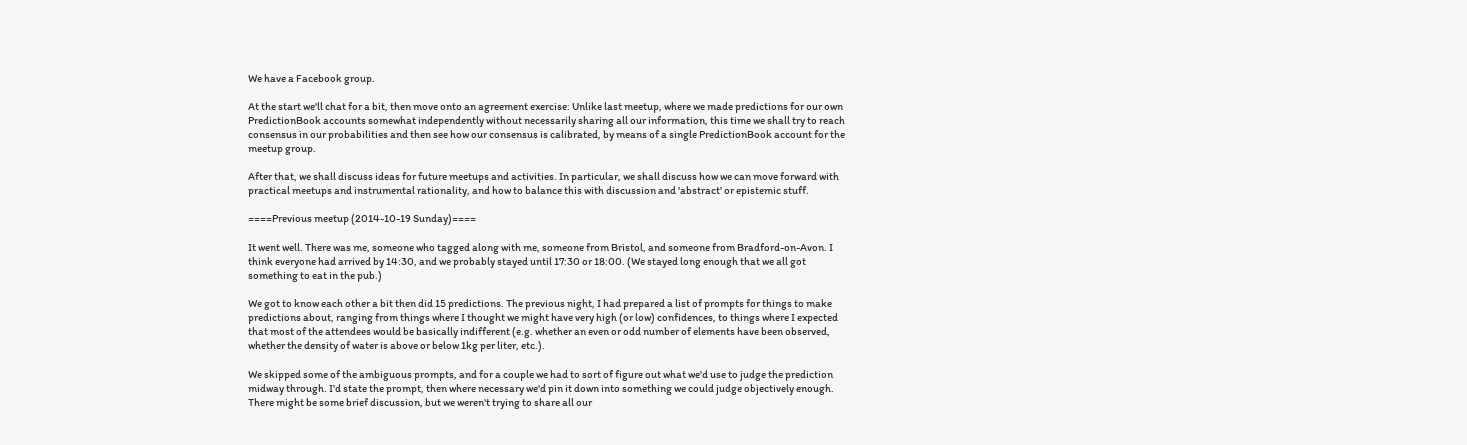We have a Facebook group.

At the start we'll chat for a bit, then move onto an agreement exercise: Unlike last meetup, where we made predictions for our own PredictionBook accounts somewhat independently without necessarily sharing all our information, this time we shall try to reach consensus in our probabilities and then see how our consensus is calibrated, by means of a single PredictionBook account for the meetup group.

After that, we shall discuss ideas for future meetups and activities. In particular, we shall discuss how we can move forward with practical meetups and instrumental rationality, and how to balance this with discussion and 'abstract' or epistemic stuff.

====Previous meetup (2014-10-19 Sunday)====

It went well. There was me, someone who tagged along with me, someone from Bristol, and someone from Bradford-on-Avon. I think everyone had arrived by 14:30, and we probably stayed until 17:30 or 18:00. (We stayed long enough that we all got something to eat in the pub.)

We got to know each other a bit then did 15 predictions. The previous night, I had prepared a list of prompts for things to make predictions about, ranging from things where I thought we might have very high (or low) confidences, to things where I expected that most of the attendees would be basically indifferent (e.g. whether an even or odd number of elements have been observed, whether the density of water is above or below 1kg per liter, etc.).

We skipped some of the ambiguous prompts, and for a couple we had to sort of figure out what we'd use to judge the prediction midway through. I'd state the prompt, then where necessary we'd pin it down into something we could judge objectively enough. There might be some brief discussion, but we weren't trying to share all our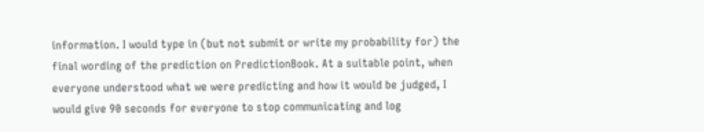information. I would type in (but not submit or write my probability for) the final wording of the prediction on PredictionBook. At a suitable point, when everyone understood what we were predicting and how it would be judged, I would give 90 seconds for everyone to stop communicating and log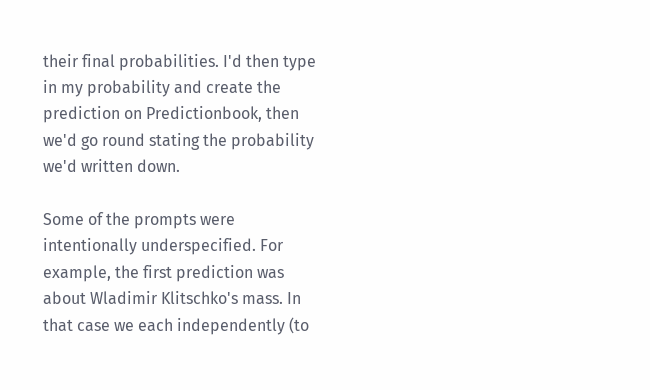their final probabilities. I'd then type in my probability and create the prediction on Predictionbook, then we'd go round stating the probability we'd written down.

Some of the prompts were intentionally underspecified. For example, the first prediction was about Wladimir Klitschko's mass. In that case we each independently (to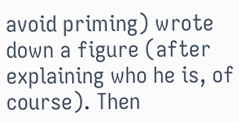avoid priming) wrote down a figure (after explaining who he is, of course). Then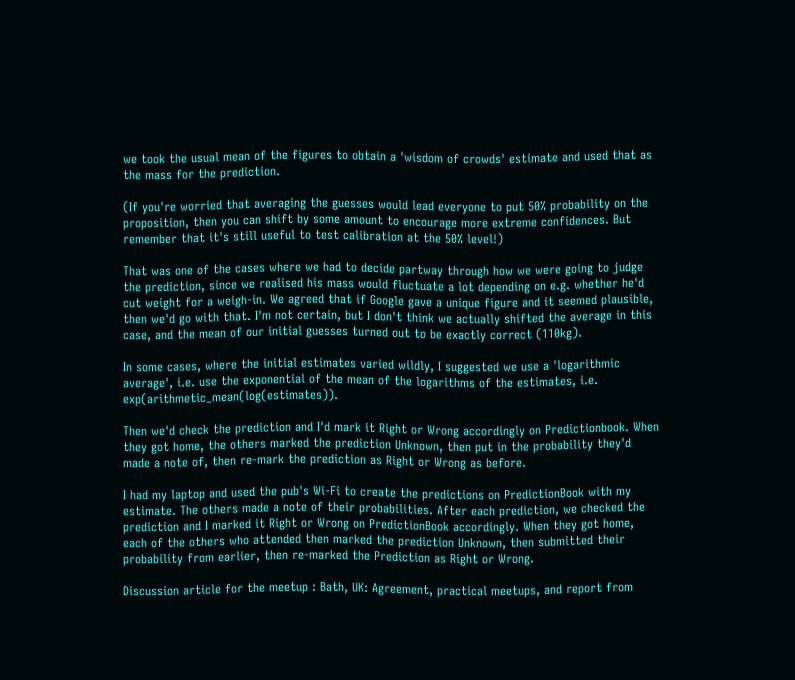we took the usual mean of the figures to obtain a 'wisdom of crowds' estimate and used that as the mass for the prediction.

(If you're worried that averaging the guesses would lead everyone to put 50% probability on the proposition, then you can shift by some amount to encourage more extreme confidences. But remember that it's still useful to test calibration at the 50% level!)

That was one of the cases where we had to decide partway through how we were going to judge the prediction, since we realised his mass would fluctuate a lot depending on e.g. whether he'd cut weight for a weigh-in. We agreed that if Google gave a unique figure and it seemed plausible, then we'd go with that. I'm not certain, but I don't think we actually shifted the average in this case, and the mean of our initial guesses turned out to be exactly correct (110kg).

In some cases, where the initial estimates varied wildly, I suggested we use a 'logarithmic average', i.e. use the exponential of the mean of the logarithms of the estimates, i.e. exp(arithmetic_mean(log(estimates)).

Then we'd check the prediction and I'd mark it Right or Wrong accordingly on Predictionbook. When they got home, the others marked the prediction Unknown, then put in the probability they'd made a note of, then re-mark the prediction as Right or Wrong as before.

I had my laptop and used the pub's Wi-Fi to create the predictions on PredictionBook with my estimate. The others made a note of their probabilities. After each prediction, we checked the prediction and I marked it Right or Wrong on PredictionBook accordingly. When they got home, each of the others who attended then marked the prediction Unknown, then submitted their probability from earlier, then re-marked the Prediction as Right or Wrong.

Discussion article for the meetup : Bath, UK: Agreement, practical meetups, and report from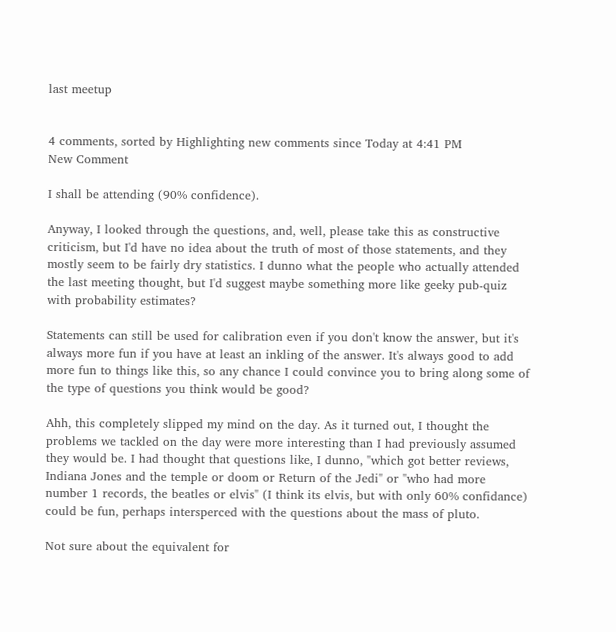last meetup


4 comments, sorted by Highlighting new comments since Today at 4:41 PM
New Comment

I shall be attending (90% confidence).

Anyway, I looked through the questions, and, well, please take this as constructive criticism, but I'd have no idea about the truth of most of those statements, and they mostly seem to be fairly dry statistics. I dunno what the people who actually attended the last meeting thought, but I'd suggest maybe something more like geeky pub-quiz with probability estimates?

Statements can still be used for calibration even if you don't know the answer, but it's always more fun if you have at least an inkling of the answer. It's always good to add more fun to things like this, so any chance I could convince you to bring along some of the type of questions you think would be good?

Ahh, this completely slipped my mind on the day. As it turned out, I thought the problems we tackled on the day were more interesting than I had previously assumed they would be. I had thought that questions like, I dunno, "which got better reviews, Indiana Jones and the temple or doom or Return of the Jedi" or "who had more number 1 records, the beatles or elvis" (I think its elvis, but with only 60% confidance) could be fun, perhaps intersperced with the questions about the mass of pluto.

Not sure about the equivalent for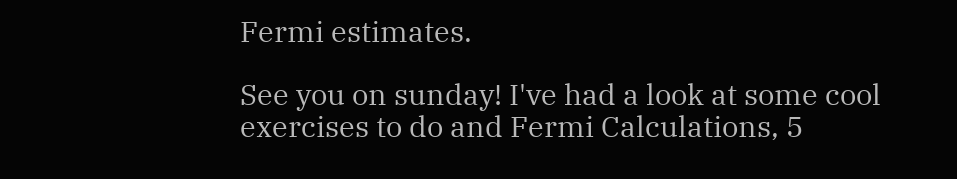Fermi estimates.

See you on sunday! I've had a look at some cool exercises to do and Fermi Calculations, 5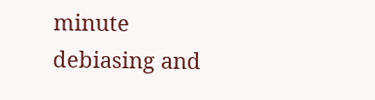minute debiasing and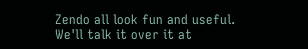Zendo all look fun and useful. We'll talk it over it at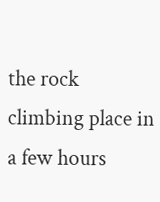the rock climbing place in a few hours